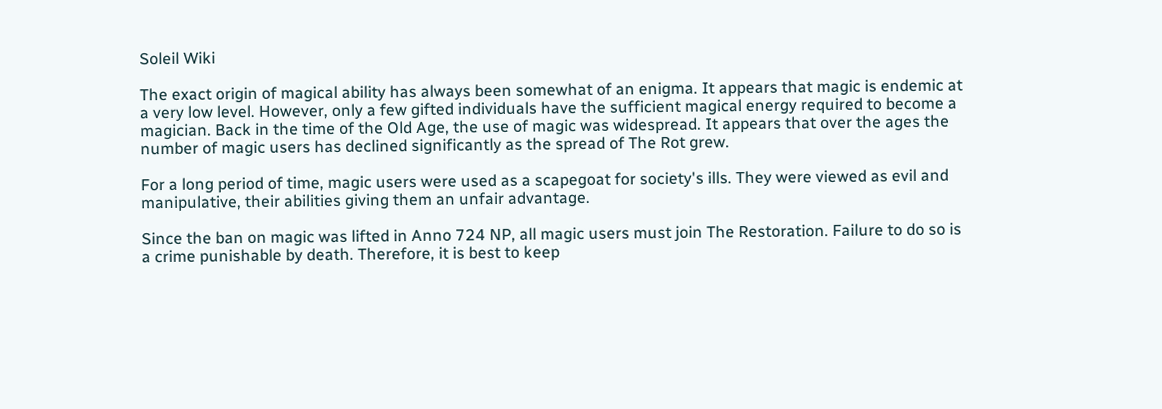Soleil Wiki

The exact origin of magical ability has always been somewhat of an enigma. It appears that magic is endemic at a very low level. However, only a few gifted individuals have the sufficient magical energy required to become a magician. Back in the time of the Old Age, the use of magic was widespread. It appears that over the ages the number of magic users has declined significantly as the spread of The Rot grew.

For a long period of time, magic users were used as a scapegoat for society's ills. They were viewed as evil and manipulative, their abilities giving them an unfair advantage.

Since the ban on magic was lifted in Anno 724 NP, all magic users must join The Restoration. Failure to do so is a crime punishable by death. Therefore, it is best to keep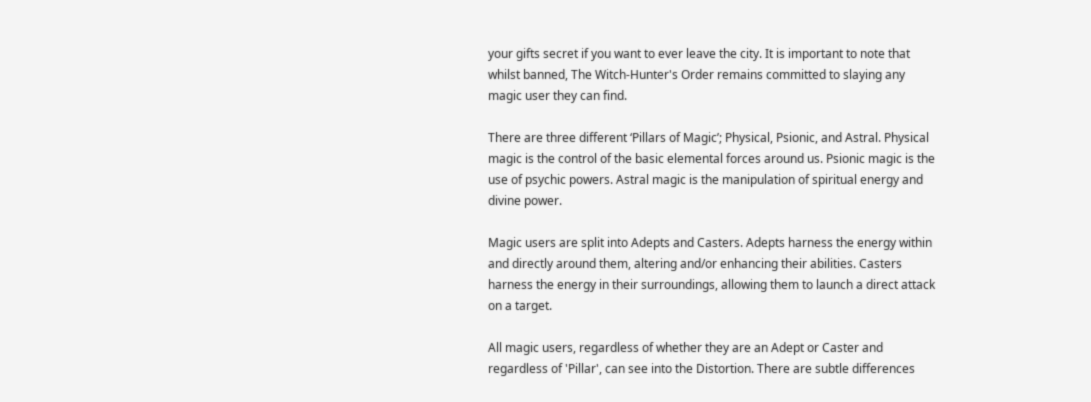your gifts secret if you want to ever leave the city. It is important to note that whilst banned, The Witch-Hunter's Order remains committed to slaying any magic user they can find.

There are three different ‘Pillars of Magic’; Physical, Psionic, and Astral. Physical magic is the control of the basic elemental forces around us. Psionic magic is the use of psychic powers. Astral magic is the manipulation of spiritual energy and divine power.

Magic users are split into Adepts and Casters. Adepts harness the energy within and directly around them, altering and/or enhancing their abilities. Casters harness the energy in their surroundings, allowing them to launch a direct attack on a target.

All magic users, regardless of whether they are an Adept or Caster and regardless of 'Pillar', can see into the Distortion. There are subtle differences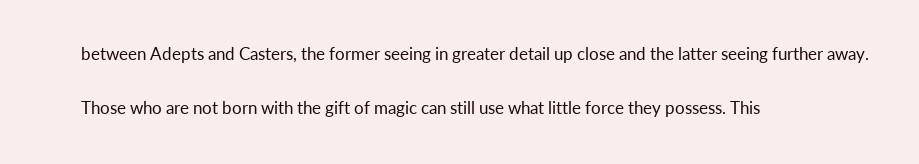between Adepts and Casters, the former seeing in greater detail up close and the latter seeing further away.

Those who are not born with the gift of magic can still use what little force they possess. This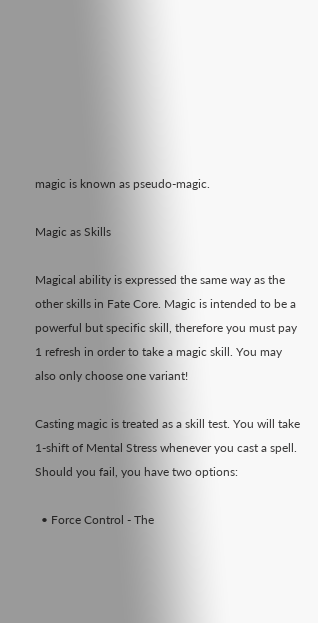magic is known as pseudo-magic.

Magic as Skills

Magical ability is expressed the same way as the other skills in Fate Core. Magic is intended to be a powerful but specific skill, therefore you must pay 1 refresh in order to take a magic skill. You may also only choose one variant!

Casting magic is treated as a skill test. You will take 1-shift of Mental Stress whenever you cast a spell. Should you fail, you have two options:

  • Force Control - The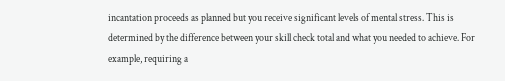incantation proceeds as planned but you receive significant levels of mental stress. This is determined by the difference between your skill check total and what you needed to achieve. For example, requiring a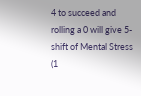4 to succeed and rolling a 0 will give 5-shift of Mental Stress (1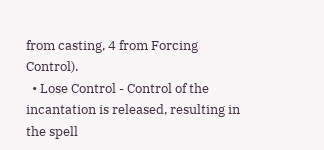from casting, 4 from Forcing Control).
  • Lose Control - Control of the incantation is released, resulting in the spell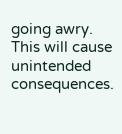going awry. This will cause unintended consequences.